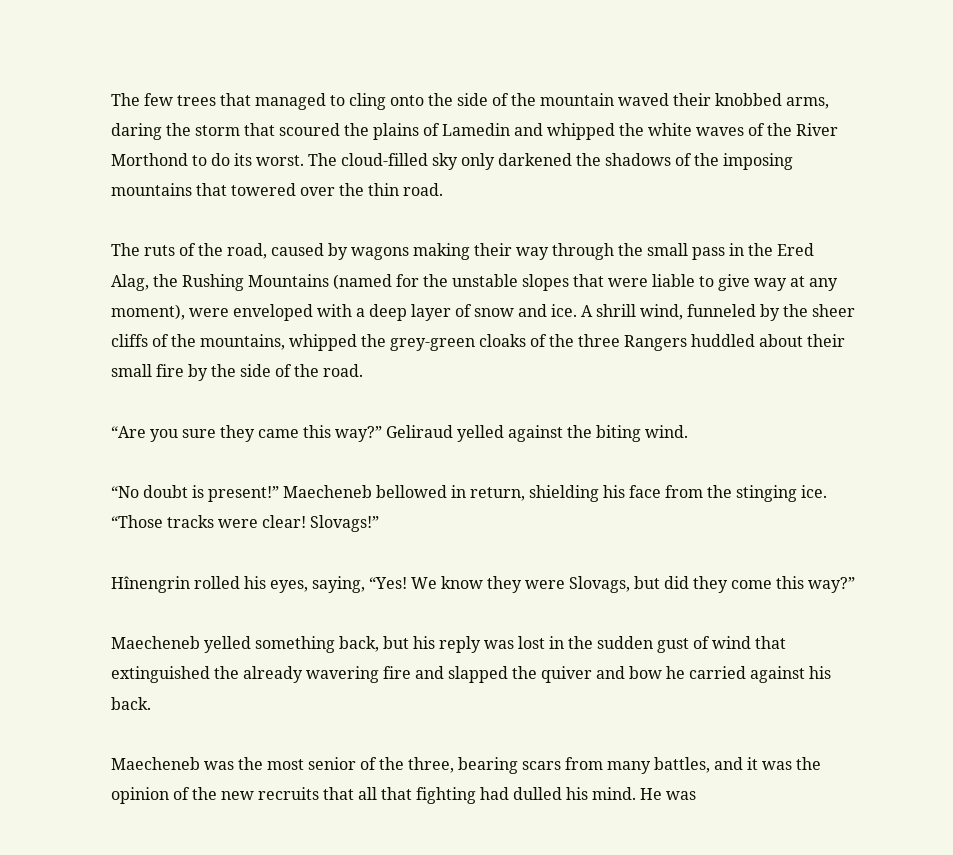The few trees that managed to cling onto the side of the mountain waved their knobbed arms, daring the storm that scoured the plains of Lamedin and whipped the white waves of the River Morthond to do its worst. The cloud-filled sky only darkened the shadows of the imposing mountains that towered over the thin road.

The ruts of the road, caused by wagons making their way through the small pass in the Ered Alag, the Rushing Mountains (named for the unstable slopes that were liable to give way at any moment), were enveloped with a deep layer of snow and ice. A shrill wind, funneled by the sheer cliffs of the mountains, whipped the grey-green cloaks of the three Rangers huddled about their small fire by the side of the road.

“Are you sure they came this way?” Geliraud yelled against the biting wind.

“No doubt is present!” Maecheneb bellowed in return, shielding his face from the stinging ice. “Those tracks were clear! Slovags!”

Hînengrin rolled his eyes, saying, “Yes! We know they were Slovags, but did they come this way?”

Maecheneb yelled something back, but his reply was lost in the sudden gust of wind that extinguished the already wavering fire and slapped the quiver and bow he carried against his back.

Maecheneb was the most senior of the three, bearing scars from many battles, and it was the opinion of the new recruits that all that fighting had dulled his mind. He was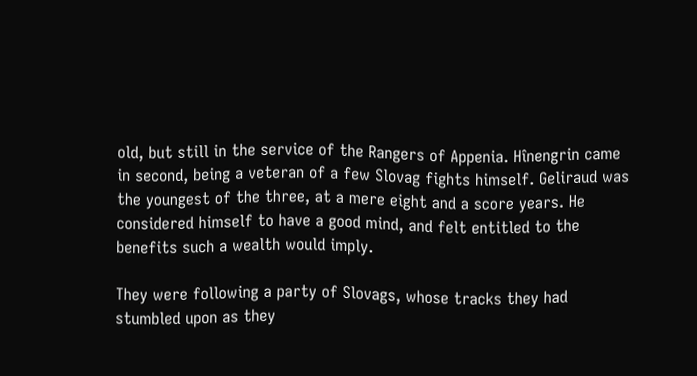old, but still in the service of the Rangers of Appenia. Hînengrin came in second, being a veteran of a few Slovag fights himself. Geliraud was the youngest of the three, at a mere eight and a score years. He considered himself to have a good mind, and felt entitled to the benefits such a wealth would imply.

They were following a party of Slovags, whose tracks they had stumbled upon as they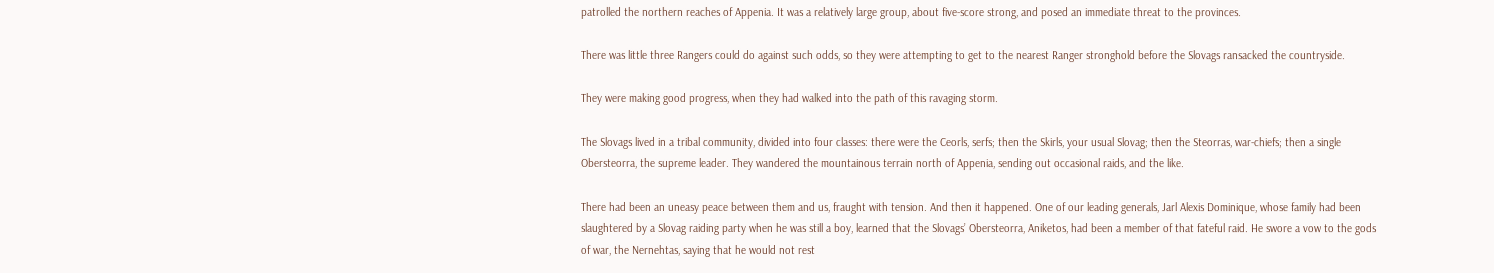patrolled the northern reaches of Appenia. It was a relatively large group, about five-score strong, and posed an immediate threat to the provinces.

There was little three Rangers could do against such odds, so they were attempting to get to the nearest Ranger stronghold before the Slovags ransacked the countryside.

They were making good progress, when they had walked into the path of this ravaging storm.

The Slovags lived in a tribal community, divided into four classes: there were the Ceorls, serfs; then the Skirls, your usual Slovag; then the Steorras, war-chiefs; then a single Obersteorra, the supreme leader. They wandered the mountainous terrain north of Appenia, sending out occasional raids, and the like.

There had been an uneasy peace between them and us, fraught with tension. And then it happened. One of our leading generals, Jarl Alexis Dominique, whose family had been slaughtered by a Slovag raiding party when he was still a boy, learned that the Slovags’ Obersteorra, Aniketos, had been a member of that fateful raid. He swore a vow to the gods of war, the Nernehtas, saying that he would not rest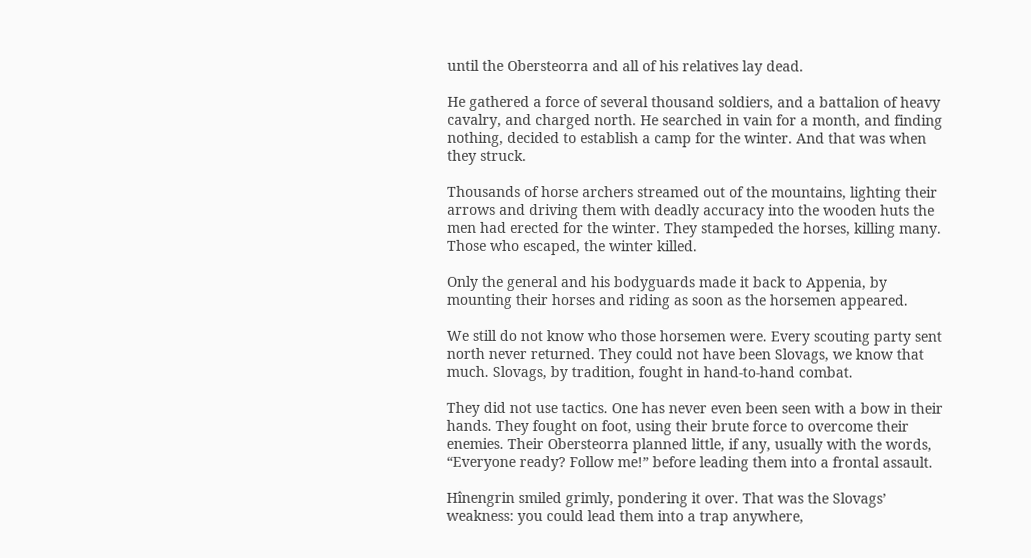until the Obersteorra and all of his relatives lay dead.

He gathered a force of several thousand soldiers, and a battalion of heavy cavalry, and charged north. He searched in vain for a month, and finding nothing, decided to establish a camp for the winter. And that was when they struck.

Thousands of horse archers streamed out of the mountains, lighting their arrows and driving them with deadly accuracy into the wooden huts the men had erected for the winter. They stampeded the horses, killing many. Those who escaped, the winter killed.

Only the general and his bodyguards made it back to Appenia, by mounting their horses and riding as soon as the horsemen appeared.

We still do not know who those horsemen were. Every scouting party sent north never returned. They could not have been Slovags, we know that much. Slovags, by tradition, fought in hand-to-hand combat.

They did not use tactics. One has never even been seen with a bow in their hands. They fought on foot, using their brute force to overcome their enemies. Their Obersteorra planned little, if any, usually with the words, “Everyone ready? Follow me!” before leading them into a frontal assault.

Hînengrin smiled grimly, pondering it over. That was the Slovags’ weakness: you could lead them into a trap anywhere,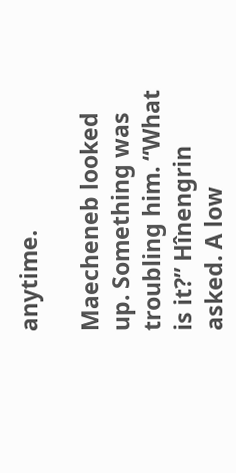anytime.

Maecheneb looked up. Something was troubling him. “What is it?” Hînengrin asked. A low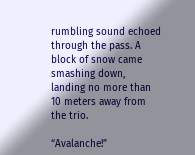rumbling sound echoed through the pass. A block of snow came smashing down, landing no more than 10 meters away from the trio.

“Avalanche!”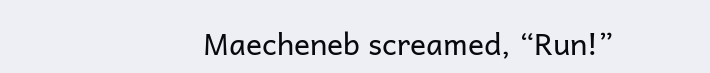Maecheneb screamed, “Run!”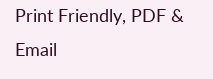Print Friendly, PDF & Email